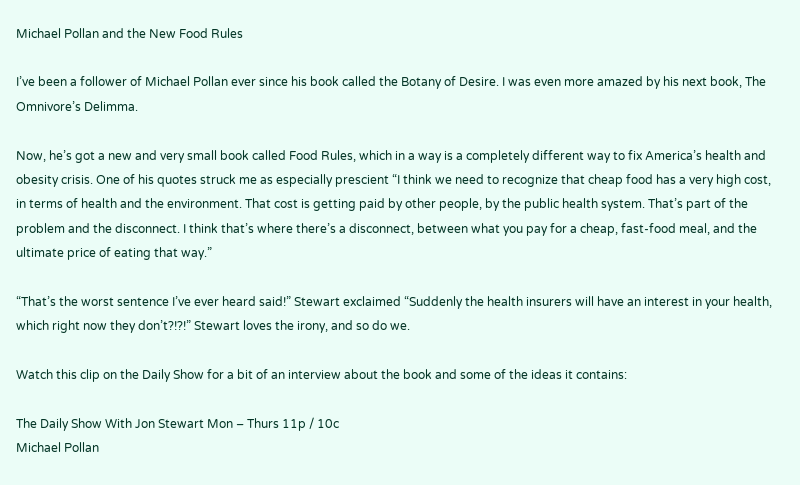Michael Pollan and the New Food Rules

I’ve been a follower of Michael Pollan ever since his book called the Botany of Desire. I was even more amazed by his next book, The Omnivore’s Delimma.

Now, he’s got a new and very small book called Food Rules, which in a way is a completely different way to fix America’s health and obesity crisis. One of his quotes struck me as especially prescient “I think we need to recognize that cheap food has a very high cost, in terms of health and the environment. That cost is getting paid by other people, by the public health system. That’s part of the problem and the disconnect. I think that’s where there’s a disconnect, between what you pay for a cheap, fast-food meal, and the ultimate price of eating that way.”

“That’s the worst sentence I’ve ever heard said!” Stewart exclaimed “Suddenly the health insurers will have an interest in your health, which right now they don’t?!?!” Stewart loves the irony, and so do we.

Watch this clip on the Daily Show for a bit of an interview about the book and some of the ideas it contains:

The Daily Show With Jon Stewart Mon – Thurs 11p / 10c
Michael Pollan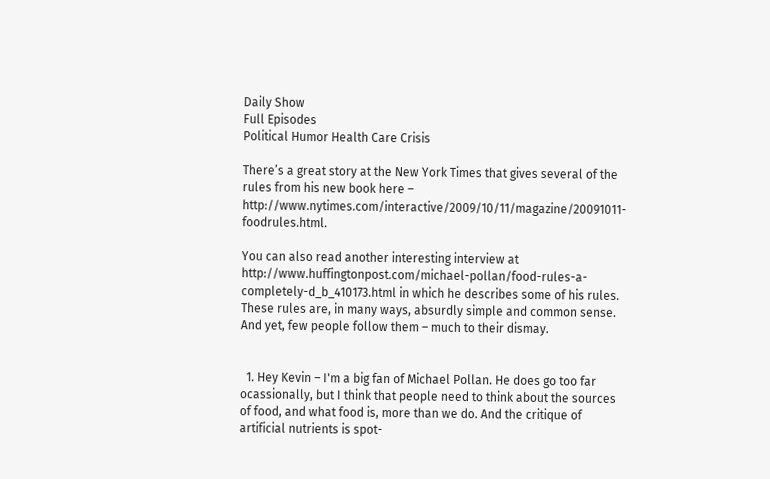Daily Show
Full Episodes
Political Humor Health Care Crisis

There’s a great story at the New York Times that gives several of the rules from his new book here – http://www.nytimes.com/interactive/2009/10/11/magazine/20091011-foodrules.html.

You can also read another interesting interview at http://www.huffingtonpost.com/michael-pollan/food-rules-a-completely-d_b_410173.html in which he describes some of his rules. These rules are, in many ways, absurdly simple and common sense. And yet, few people follow them – much to their dismay.


  1. Hey Kevin – I'm a big fan of Michael Pollan. He does go too far ocassionally, but I think that people need to think about the sources of food, and what food is, more than we do. And the critique of artificial nutrients is spot-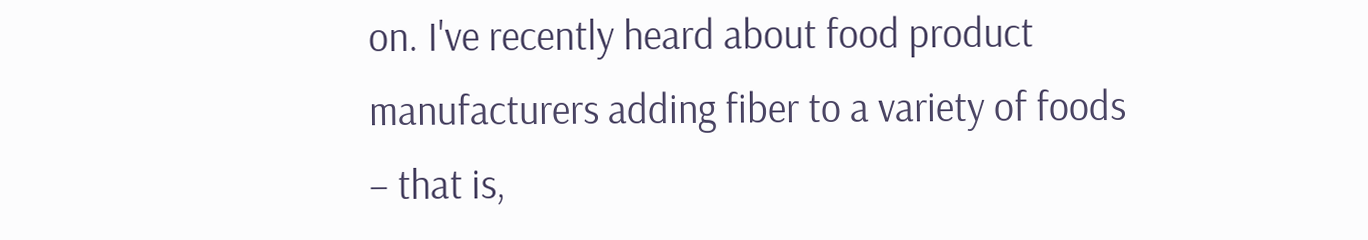on. I've recently heard about food product manufacturers adding fiber to a variety of foods – that is,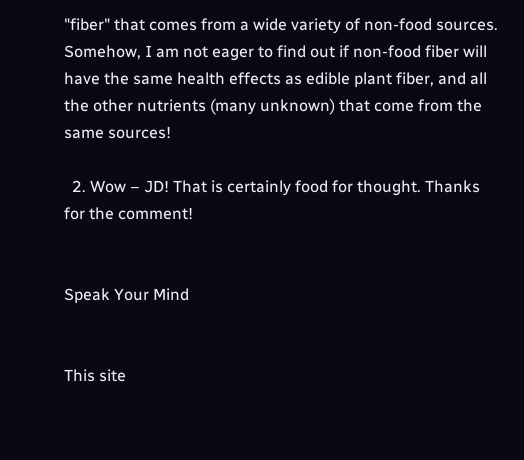"fiber" that comes from a wide variety of non-food sources. Somehow, I am not eager to find out if non-food fiber will have the same health effects as edible plant fiber, and all the other nutrients (many unknown) that come from the same sources!

  2. Wow – JD! That is certainly food for thought. Thanks for the comment!


Speak Your Mind


This site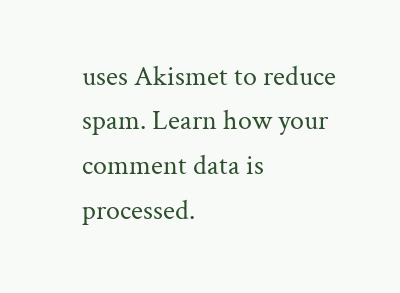uses Akismet to reduce spam. Learn how your comment data is processed.